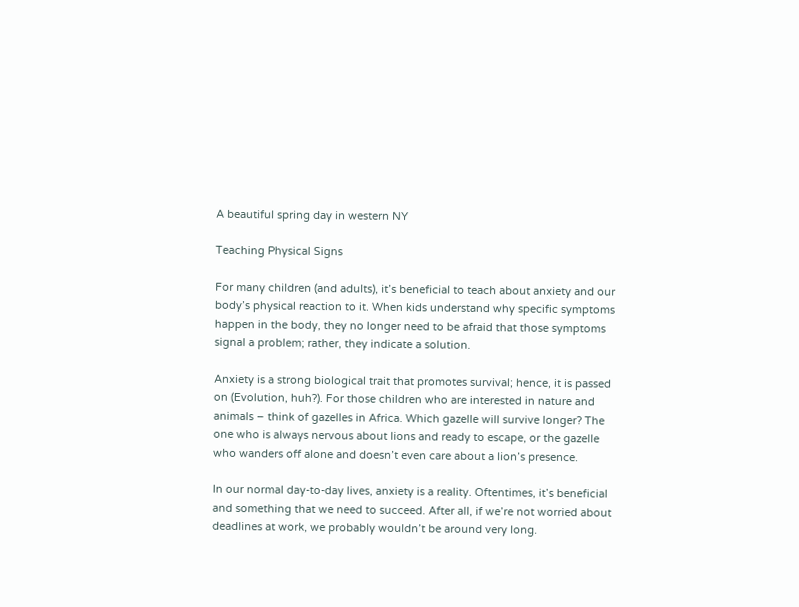A beautiful spring day in western NY

Teaching Physical Signs

For many children (and adults), it’s beneficial to teach about anxiety and our body’s physical reaction to it. When kids understand why specific symptoms happen in the body, they no longer need to be afraid that those symptoms signal a problem; rather, they indicate a solution.

Anxiety is a strong biological trait that promotes survival; hence, it is passed on (Evolution, huh?). For those children who are interested in nature and animals – think of gazelles in Africa. Which gazelle will survive longer? The one who is always nervous about lions and ready to escape, or the gazelle who wanders off alone and doesn’t even care about a lion’s presence.

In our normal day-to-day lives, anxiety is a reality. Oftentimes, it’s beneficial and something that we need to succeed. After all, if we’re not worried about deadlines at work, we probably wouldn’t be around very long.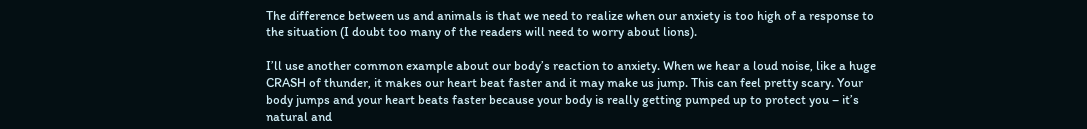The difference between us and animals is that we need to realize when our anxiety is too high of a response to the situation (I doubt too many of the readers will need to worry about lions).

I’ll use another common example about our body’s reaction to anxiety. When we hear a loud noise, like a huge CRASH of thunder, it makes our heart beat faster and it may make us jump. This can feel pretty scary. Your body jumps and your heart beats faster because your body is really getting pumped up to protect you – it’s natural and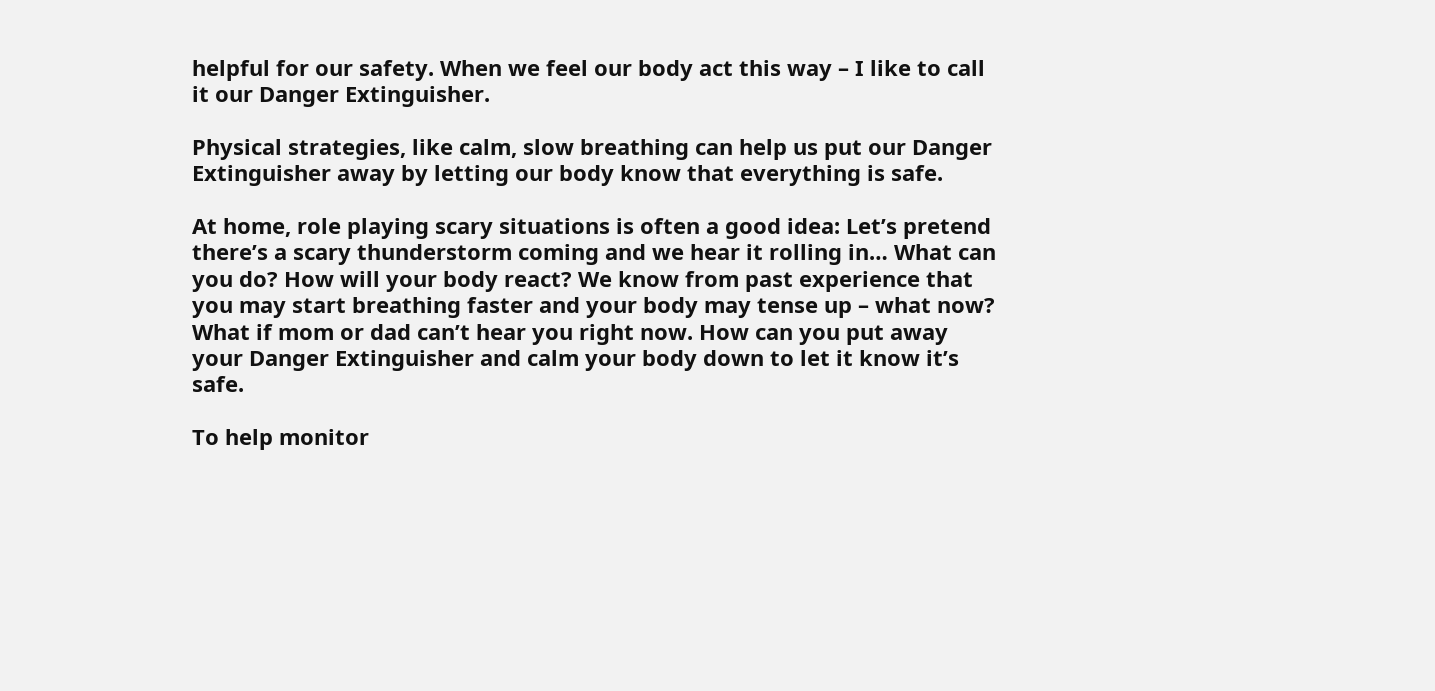helpful for our safety. When we feel our body act this way – I like to call it our Danger Extinguisher.

Physical strategies, like calm, slow breathing can help us put our Danger Extinguisher away by letting our body know that everything is safe.

At home, role playing scary situations is often a good idea: Let’s pretend there’s a scary thunderstorm coming and we hear it rolling in… What can you do? How will your body react? We know from past experience that you may start breathing faster and your body may tense up – what now? What if mom or dad can’t hear you right now. How can you put away your Danger Extinguisher and calm your body down to let it know it’s safe.

To help monitor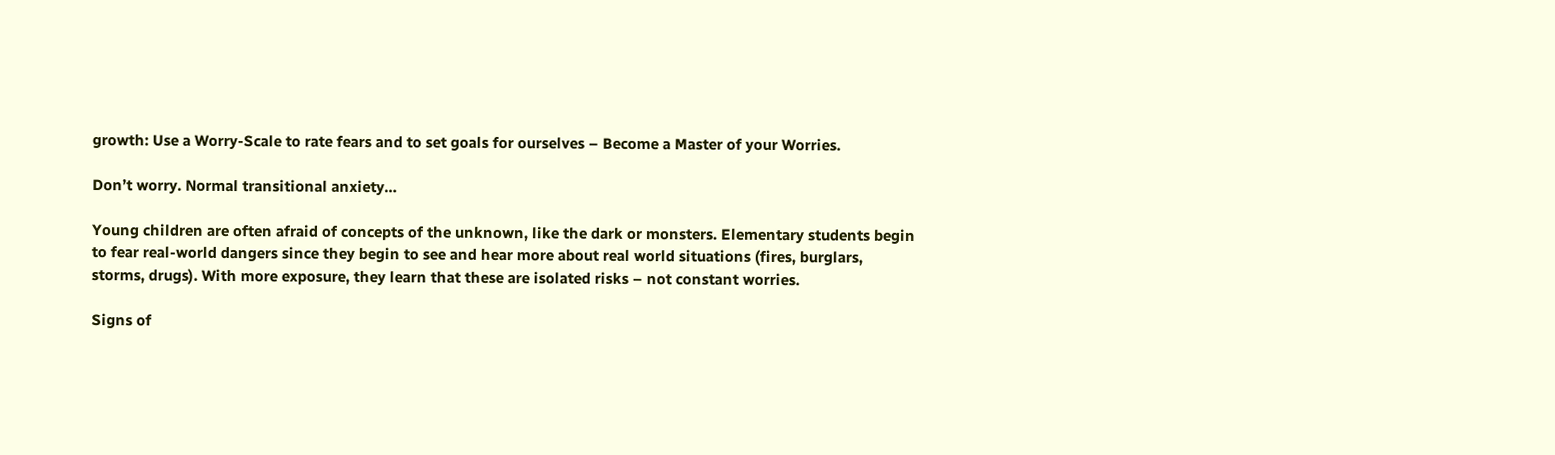growth: Use a Worry-Scale to rate fears and to set goals for ourselves – Become a Master of your Worries.

Don’t worry. Normal transitional anxiety…

Young children are often afraid of concepts of the unknown, like the dark or monsters. Elementary students begin to fear real-world dangers since they begin to see and hear more about real world situations (fires, burglars, storms, drugs). With more exposure, they learn that these are isolated risks – not constant worries.

Signs of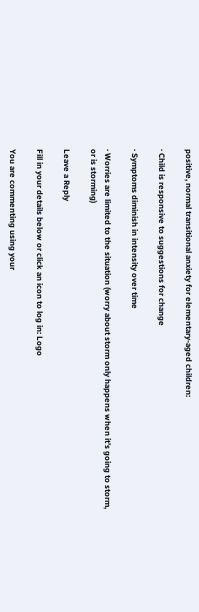positive, normal transitional anxiety for elementary-aged children:

· Child is responsive to suggestions for change

· Symptoms diminish in intensity over time

· Worries are limited to the situation (worry about storm only happens when it’s going to storm, or is storming)

Leave a Reply

Fill in your details below or click an icon to log in: Logo

You are commenting using your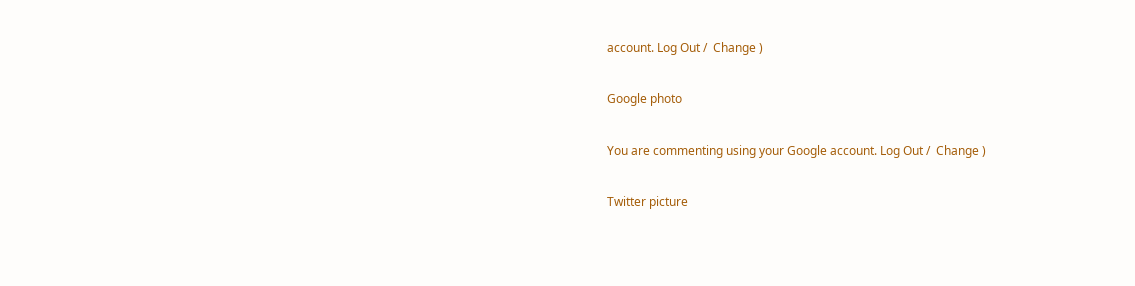account. Log Out /  Change )

Google photo

You are commenting using your Google account. Log Out /  Change )

Twitter picture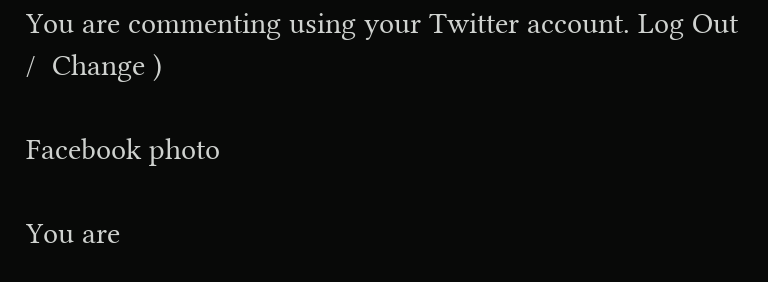You are commenting using your Twitter account. Log Out /  Change )

Facebook photo

You are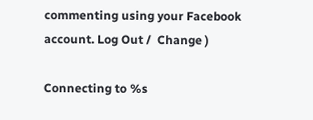commenting using your Facebook account. Log Out /  Change )

Connecting to %s